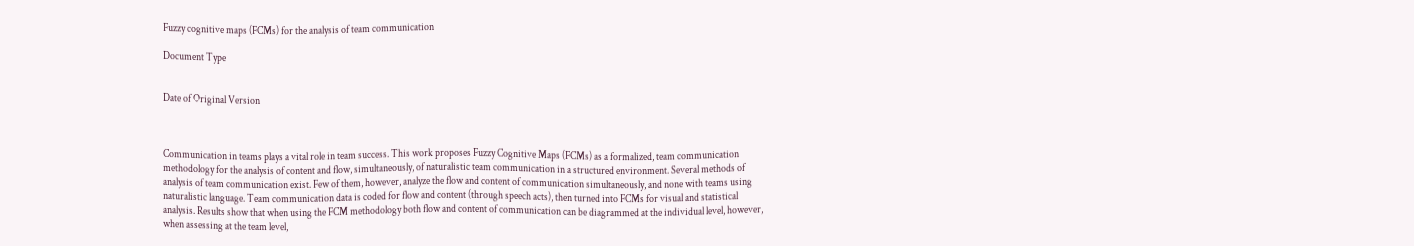Fuzzy cognitive maps (FCMs) for the analysis of team communication

Document Type


Date of Original Version



Communication in teams plays a vital role in team success. This work proposes Fuzzy Cognitive Maps (FCMs) as a formalized, team communication methodology for the analysis of content and flow, simultaneously, of naturalistic team communication in a structured environment. Several methods of analysis of team communication exist. Few of them, however, analyze the flow and content of communication simultaneously, and none with teams using naturalistic language. Team communication data is coded for flow and content (through speech acts), then turned into FCMs for visual and statistical analysis. Results show that when using the FCM methodology both flow and content of communication can be diagrammed at the individual level, however, when assessing at the team level,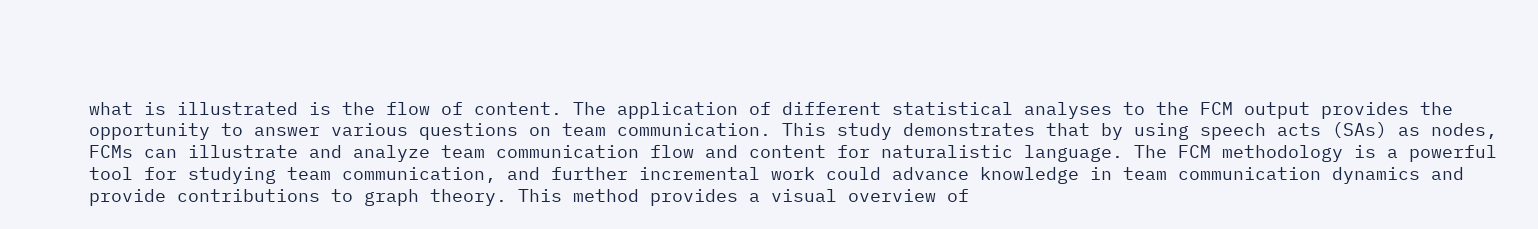what is illustrated is the flow of content. The application of different statistical analyses to the FCM output provides the opportunity to answer various questions on team communication. This study demonstrates that by using speech acts (SAs) as nodes, FCMs can illustrate and analyze team communication flow and content for naturalistic language. The FCM methodology is a powerful tool for studying team communication, and further incremental work could advance knowledge in team communication dynamics and provide contributions to graph theory. This method provides a visual overview of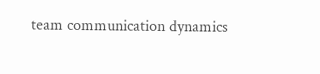team communication dynamics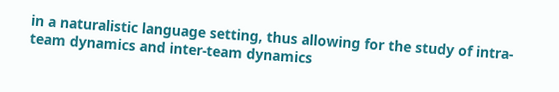in a naturalistic language setting, thus allowing for the study of intra-team dynamics and inter-team dynamics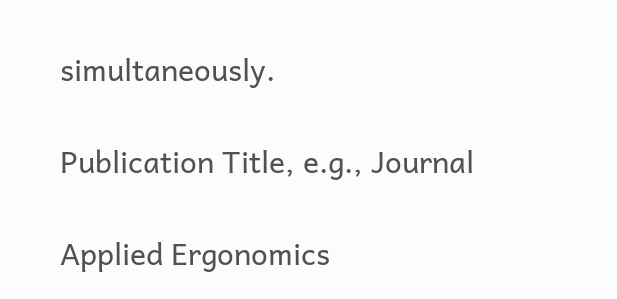simultaneously.

Publication Title, e.g., Journal

Applied Ergonomics